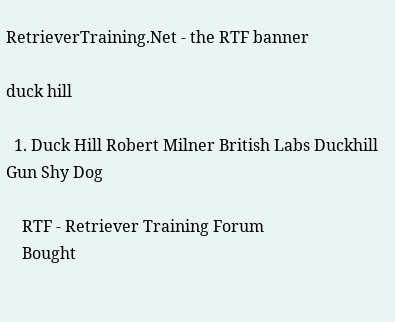RetrieverTraining.Net - the RTF banner

duck hill

  1. Duck Hill Robert Milner British Labs Duckhill Gun Shy Dog

    RTF - Retriever Training Forum
    Bought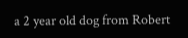a 2 year old dog from Robert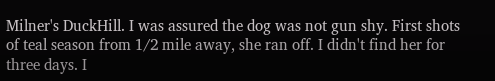Milner's DuckHill. I was assured the dog was not gun shy. First shots of teal season from 1/2 mile away, she ran off. I didn't find her for three days. I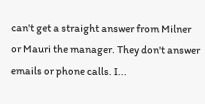can't get a straight answer from Milner or Mauri the manager. They don't answer emails or phone calls. I...